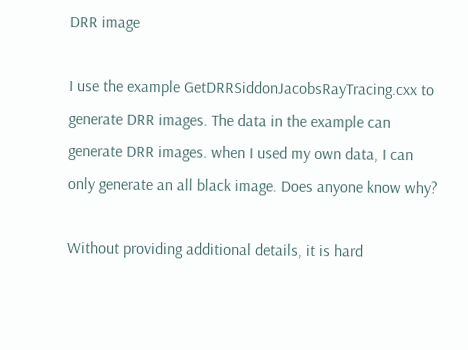DRR image

I use the example GetDRRSiddonJacobsRayTracing.cxx to generate DRR images. The data in the example can generate DRR images. when I used my own data, I can only generate an all black image. Does anyone know why?

Without providing additional details, it is hard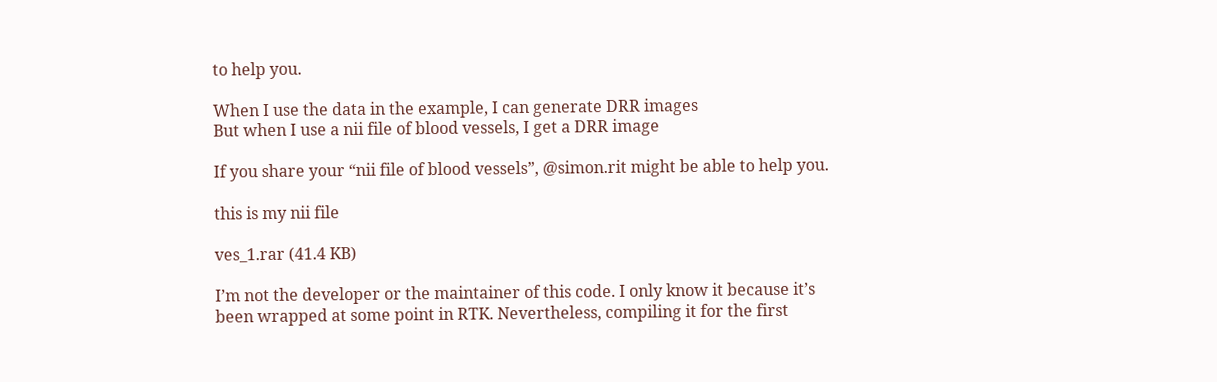to help you.

When I use the data in the example, I can generate DRR images
But when I use a nii file of blood vessels, I get a DRR image

If you share your “nii file of blood vessels”, @simon.rit might be able to help you.

this is my nii file

ves_1.rar (41.4 KB)

I’m not the developer or the maintainer of this code. I only know it because it’s been wrapped at some point in RTK. Nevertheless, compiling it for the first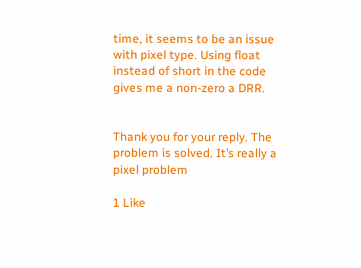time, it seems to be an issue with pixel type. Using float instead of short in the code gives me a non-zero a DRR.


Thank you for your reply. The problem is solved. It’s really a pixel problem

1 Like